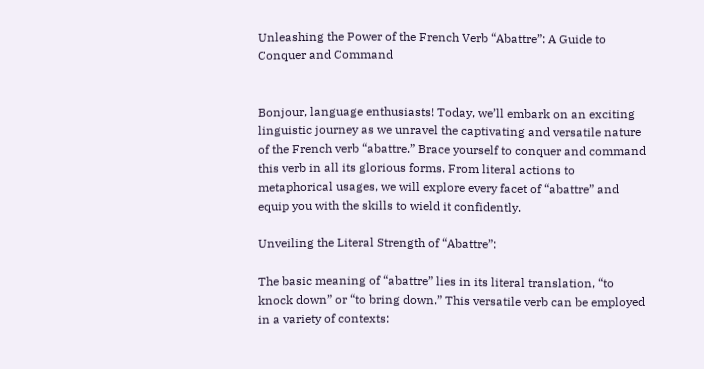Unleashing the Power of the French Verb “Abattre”: A Guide to Conquer and Command


Bonjour, language enthusiasts! Today, we’ll embark on an exciting linguistic journey as we unravel the captivating and versatile nature of the French verb “abattre.” Brace yourself to conquer and command this verb in all its glorious forms. From literal actions to metaphorical usages, we will explore every facet of “abattre” and equip you with the skills to wield it confidently.

Unveiling the Literal Strength of “Abattre”:

The basic meaning of “abattre” lies in its literal translation, “to knock down” or “to bring down.” This versatile verb can be employed in a variety of contexts: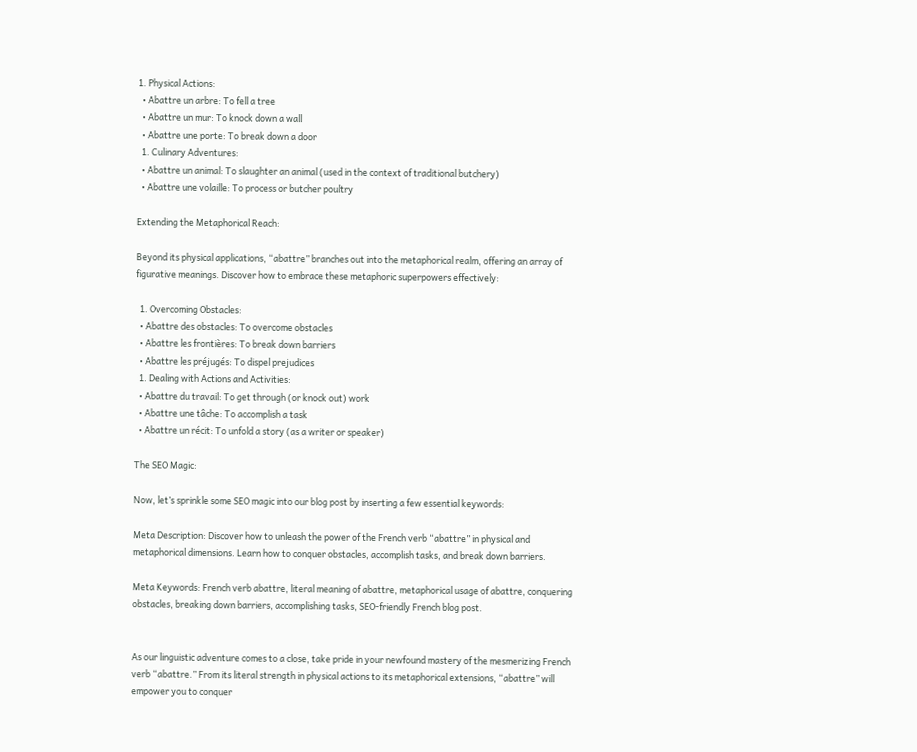1. Physical Actions:
  • Abattre un arbre: To fell a tree
  • Abattre un mur: To knock down a wall
  • Abattre une porte: To break down a door
  1. Culinary Adventures:
  • Abattre un animal: To slaughter an animal (used in the context of traditional butchery)
  • Abattre une volaille: To process or butcher poultry

Extending the Metaphorical Reach:

Beyond its physical applications, “abattre” branches out into the metaphorical realm, offering an array of figurative meanings. Discover how to embrace these metaphoric superpowers effectively:

  1. Overcoming Obstacles:
  • Abattre des obstacles: To overcome obstacles
  • Abattre les frontières: To break down barriers
  • Abattre les préjugés: To dispel prejudices
  1. Dealing with Actions and Activities:
  • Abattre du travail: To get through (or knock out) work
  • Abattre une tâche: To accomplish a task
  • Abattre un récit: To unfold a story (as a writer or speaker)

The SEO Magic:

Now, let’s sprinkle some SEO magic into our blog post by inserting a few essential keywords:

Meta Description: Discover how to unleash the power of the French verb “abattre” in physical and metaphorical dimensions. Learn how to conquer obstacles, accomplish tasks, and break down barriers.

Meta Keywords: French verb abattre, literal meaning of abattre, metaphorical usage of abattre, conquering obstacles, breaking down barriers, accomplishing tasks, SEO-friendly French blog post.


As our linguistic adventure comes to a close, take pride in your newfound mastery of the mesmerizing French verb “abattre.” From its literal strength in physical actions to its metaphorical extensions, “abattre” will empower you to conquer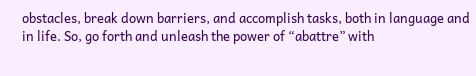obstacles, break down barriers, and accomplish tasks, both in language and in life. So, go forth and unleash the power of “abattre” with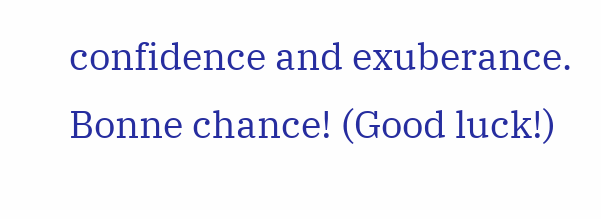confidence and exuberance. Bonne chance! (Good luck!)